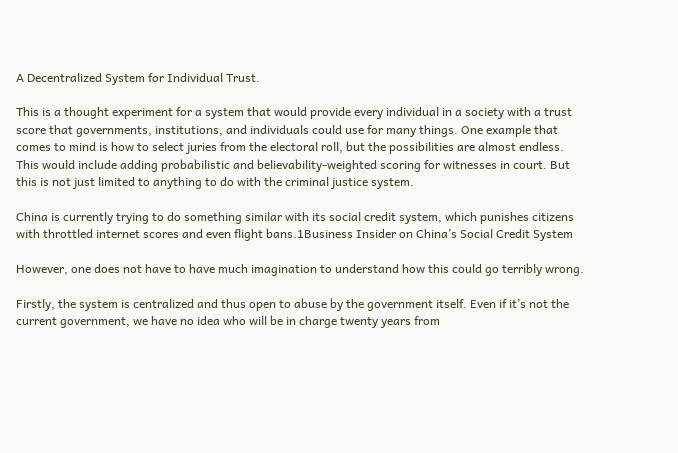A Decentralized System for Individual Trust.

This is a thought experiment for a system that would provide every individual in a society with a trust score that governments, institutions, and individuals could use for many things. One example that comes to mind is how to select juries from the electoral roll, but the possibilities are almost endless. This would include adding probabilistic and believability-weighted scoring for witnesses in court. But this is not just limited to anything to do with the criminal justice system.

China is currently trying to do something similar with its social credit system, which punishes citizens with throttled internet scores and even flight bans.1Business Insider on China’s Social Credit System

However, one does not have to have much imagination to understand how this could go terribly wrong.

Firstly, the system is centralized and thus open to abuse by the government itself. Even if it’s not the current government, we have no idea who will be in charge twenty years from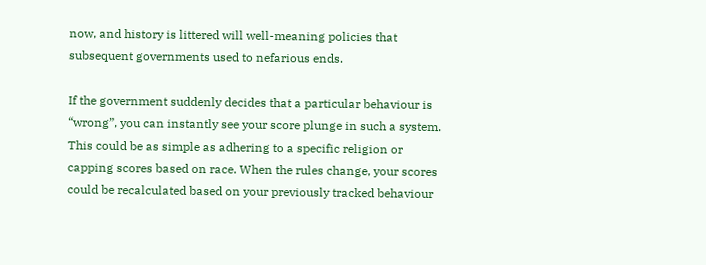now, and history is littered will well-meaning policies that subsequent governments used to nefarious ends.

If the government suddenly decides that a particular behaviour is “wrong”, you can instantly see your score plunge in such a system. This could be as simple as adhering to a specific religion or capping scores based on race. When the rules change, your scores could be recalculated based on your previously tracked behaviour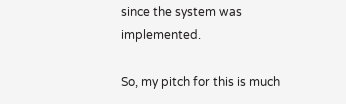since the system was implemented.

So, my pitch for this is much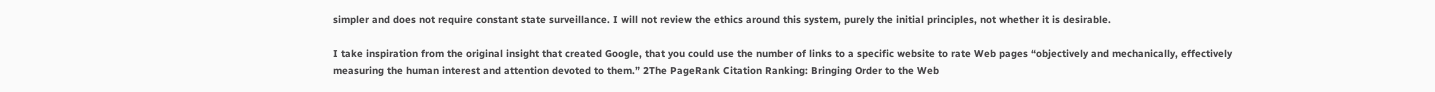simpler and does not require constant state surveillance. I will not review the ethics around this system, purely the initial principles, not whether it is desirable.

I take inspiration from the original insight that created Google, that you could use the number of links to a specific website to rate Web pages “objectively and mechanically, effectively measuring the human interest and attention devoted to them.” 2The PageRank Citation Ranking: Bringing Order to the Web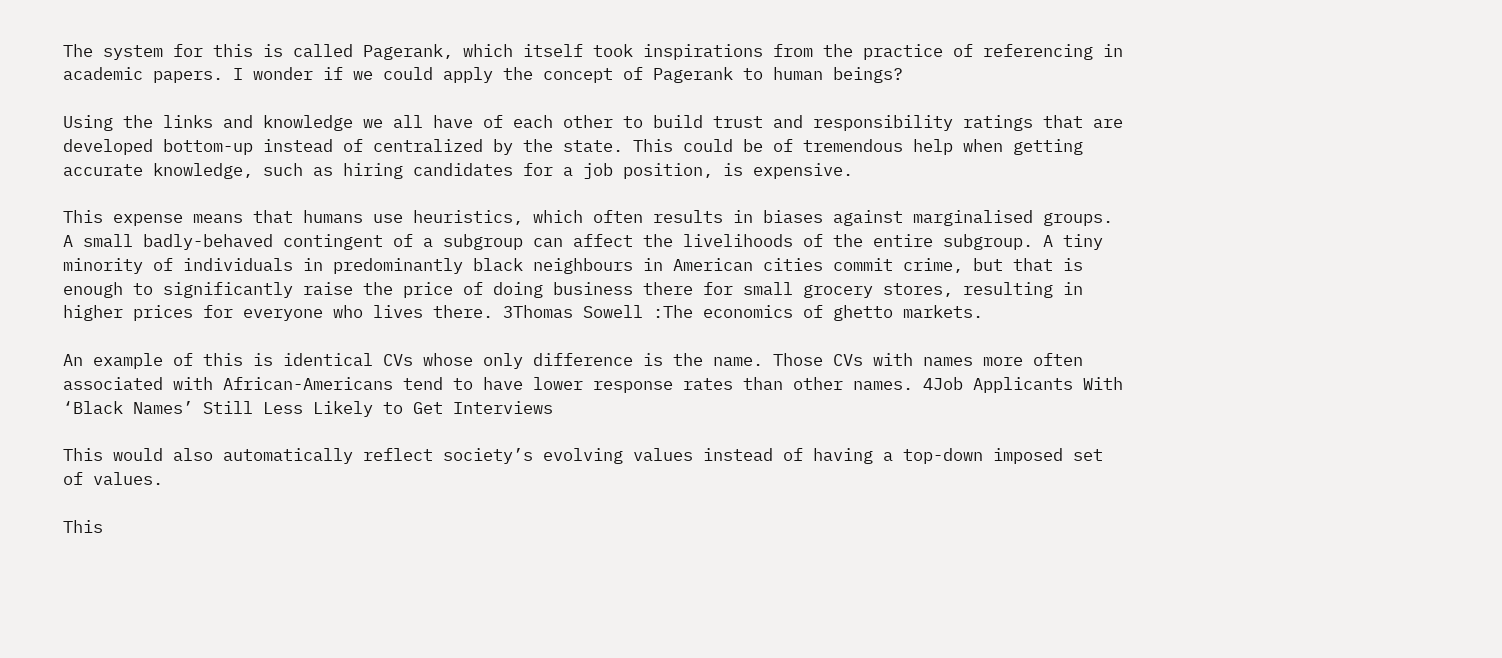The system for this is called Pagerank, which itself took inspirations from the practice of referencing in academic papers. I wonder if we could apply the concept of Pagerank to human beings?

Using the links and knowledge we all have of each other to build trust and responsibility ratings that are developed bottom-up instead of centralized by the state. This could be of tremendous help when getting accurate knowledge, such as hiring candidates for a job position, is expensive.

This expense means that humans use heuristics, which often results in biases against marginalised groups. A small badly-behaved contingent of a subgroup can affect the livelihoods of the entire subgroup. A tiny minority of individuals in predominantly black neighbours in American cities commit crime, but that is enough to significantly raise the price of doing business there for small grocery stores, resulting in higher prices for everyone who lives there. 3Thomas Sowell :The economics of ghetto markets.

An example of this is identical CVs whose only difference is the name. Those CVs with names more often associated with African-Americans tend to have lower response rates than other names. 4Job Applicants With ‘Black Names’ Still Less Likely to Get Interviews

This would also automatically reflect society’s evolving values instead of having a top-down imposed set of values.

This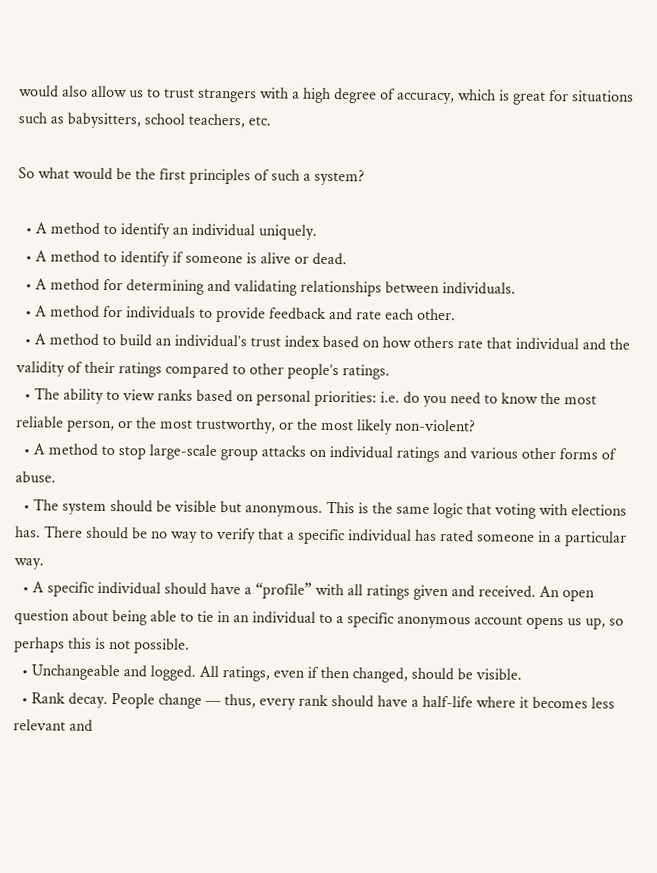would also allow us to trust strangers with a high degree of accuracy, which is great for situations such as babysitters, school teachers, etc.

So what would be the first principles of such a system?

  • A method to identify an individual uniquely.
  • A method to identify if someone is alive or dead.
  • A method for determining and validating relationships between individuals.
  • A method for individuals to provide feedback and rate each other.
  • A method to build an individual’s trust index based on how others rate that individual and the validity of their ratings compared to other people’s ratings.
  • The ability to view ranks based on personal priorities: i.e. do you need to know the most reliable person, or the most trustworthy, or the most likely non-violent?
  • A method to stop large-scale group attacks on individual ratings and various other forms of abuse.
  • The system should be visible but anonymous. This is the same logic that voting with elections has. There should be no way to verify that a specific individual has rated someone in a particular way.
  • A specific individual should have a “profile” with all ratings given and received. An open question about being able to tie in an individual to a specific anonymous account opens us up, so perhaps this is not possible.
  • Unchangeable and logged. All ratings, even if then changed, should be visible.
  • Rank decay. People change — thus, every rank should have a half-life where it becomes less relevant and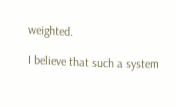weighted.

I believe that such a system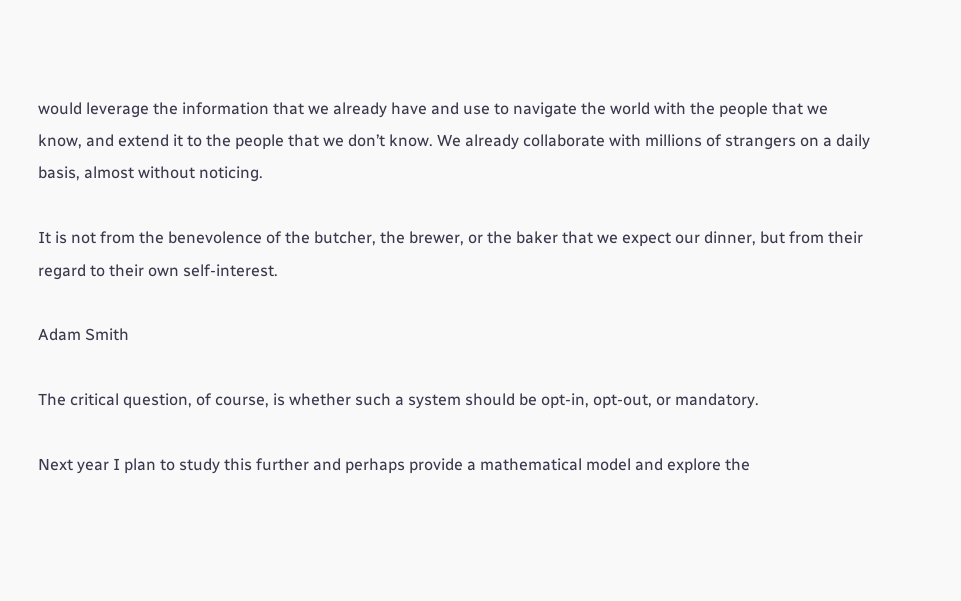would leverage the information that we already have and use to navigate the world with the people that we know, and extend it to the people that we don’t know. We already collaborate with millions of strangers on a daily basis, almost without noticing.

It is not from the benevolence of the butcher, the brewer, or the baker that we expect our dinner, but from their regard to their own self-interest.

Adam Smith

The critical question, of course, is whether such a system should be opt-in, opt-out, or mandatory.

Next year I plan to study this further and perhaps provide a mathematical model and explore the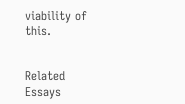viability of this.


Related Essays